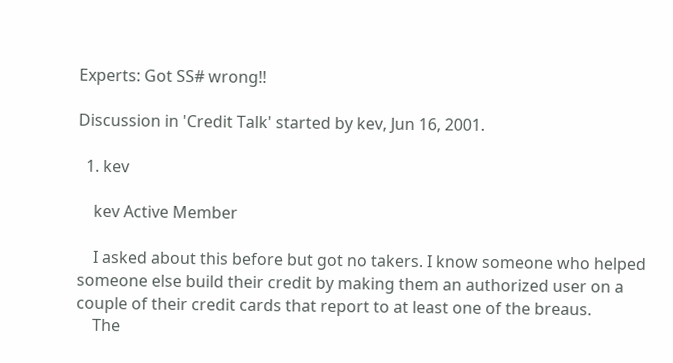Experts: Got SS# wrong!!

Discussion in 'Credit Talk' started by kev, Jun 16, 2001.

  1. kev

    kev Active Member

    I asked about this before but got no takers. I know someone who helped someone else build their credit by making them an authorized user on a couple of their credit cards that report to at least one of the breaus.
    The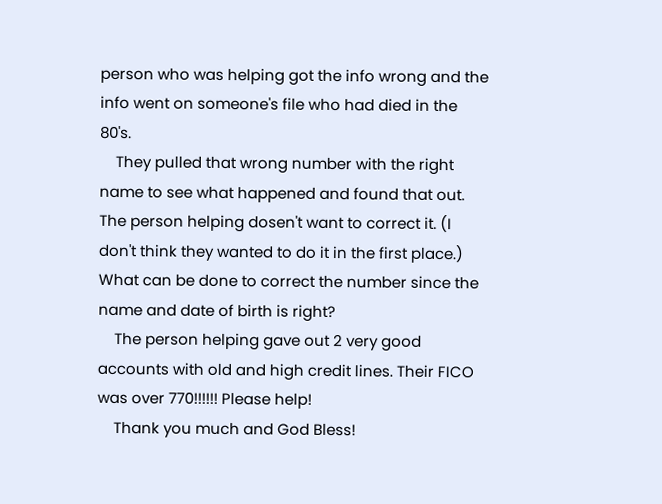person who was helping got the info wrong and the info went on someone's file who had died in the 80's.
    They pulled that wrong number with the right name to see what happened and found that out. The person helping dosen't want to correct it. (I don't think they wanted to do it in the first place.) What can be done to correct the number since the name and date of birth is right?
    The person helping gave out 2 very good accounts with old and high credit lines. Their FICO was over 770!!!!!! Please help!
    Thank you much and God Bless!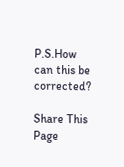P.S.How can this be corrected?

Share This Page